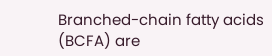Branched-chain fatty acids (BCFA) are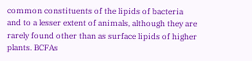common constituents of the lipids of bacteria and to a lesser extent of animals, although they are rarely found other than as surface lipids of higher plants. BCFAs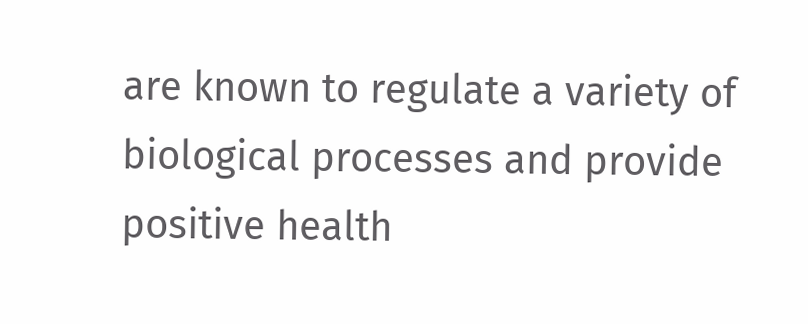are known to regulate a variety of biological processes and provide positive health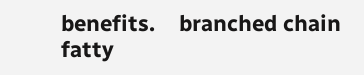benefits.    branched chain fatty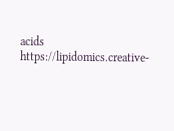acids  https://lipidomics.creative-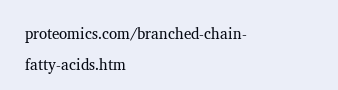proteomics.com/branched-chain-fatty-acids.htm